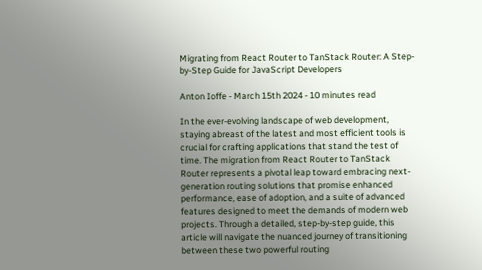Migrating from React Router to TanStack Router: A Step-by-Step Guide for JavaScript Developers

Anton Ioffe - March 15th 2024 - 10 minutes read

In the ever-evolving landscape of web development, staying abreast of the latest and most efficient tools is crucial for crafting applications that stand the test of time. The migration from React Router to TanStack Router represents a pivotal leap toward embracing next-generation routing solutions that promise enhanced performance, ease of adoption, and a suite of advanced features designed to meet the demands of modern web projects. Through a detailed, step-by-step guide, this article will navigate the nuanced journey of transitioning between these two powerful routing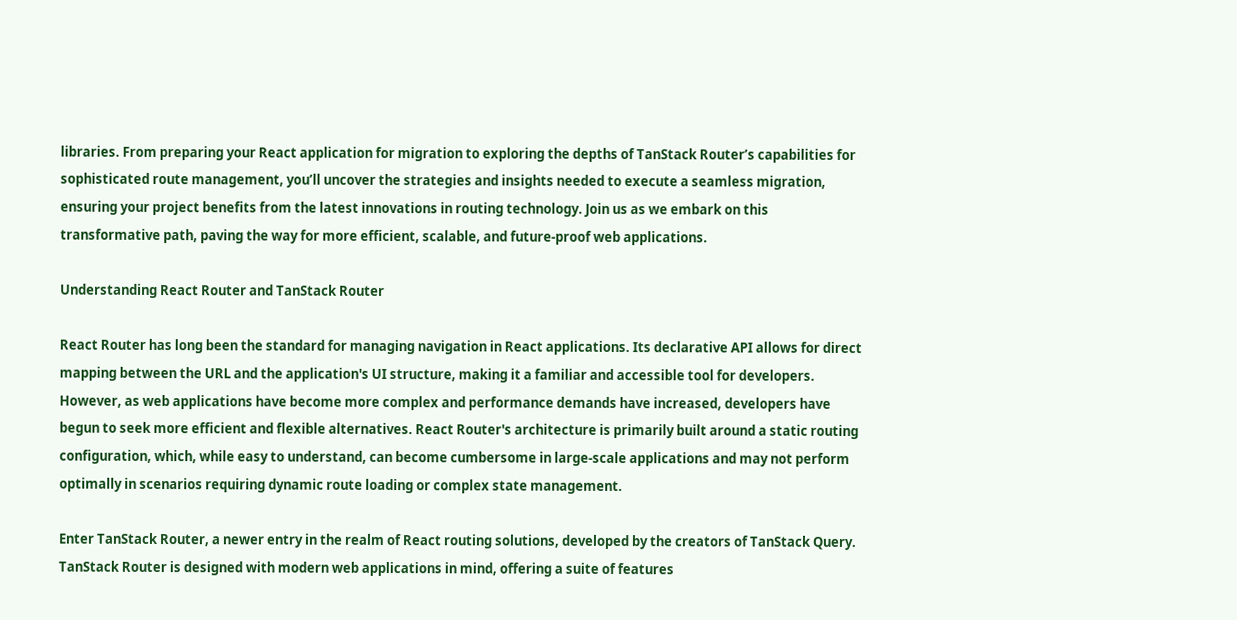libraries. From preparing your React application for migration to exploring the depths of TanStack Router’s capabilities for sophisticated route management, you’ll uncover the strategies and insights needed to execute a seamless migration, ensuring your project benefits from the latest innovations in routing technology. Join us as we embark on this transformative path, paving the way for more efficient, scalable, and future-proof web applications.

Understanding React Router and TanStack Router

React Router has long been the standard for managing navigation in React applications. Its declarative API allows for direct mapping between the URL and the application's UI structure, making it a familiar and accessible tool for developers. However, as web applications have become more complex and performance demands have increased, developers have begun to seek more efficient and flexible alternatives. React Router's architecture is primarily built around a static routing configuration, which, while easy to understand, can become cumbersome in large-scale applications and may not perform optimally in scenarios requiring dynamic route loading or complex state management.

Enter TanStack Router, a newer entry in the realm of React routing solutions, developed by the creators of TanStack Query. TanStack Router is designed with modern web applications in mind, offering a suite of features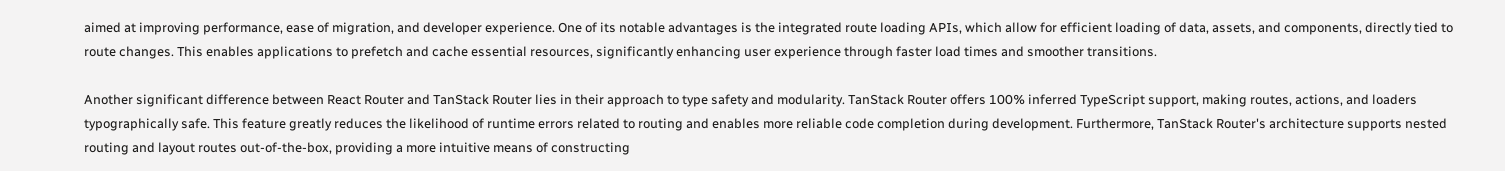aimed at improving performance, ease of migration, and developer experience. One of its notable advantages is the integrated route loading APIs, which allow for efficient loading of data, assets, and components, directly tied to route changes. This enables applications to prefetch and cache essential resources, significantly enhancing user experience through faster load times and smoother transitions.

Another significant difference between React Router and TanStack Router lies in their approach to type safety and modularity. TanStack Router offers 100% inferred TypeScript support, making routes, actions, and loaders typographically safe. This feature greatly reduces the likelihood of runtime errors related to routing and enables more reliable code completion during development. Furthermore, TanStack Router's architecture supports nested routing and layout routes out-of-the-box, providing a more intuitive means of constructing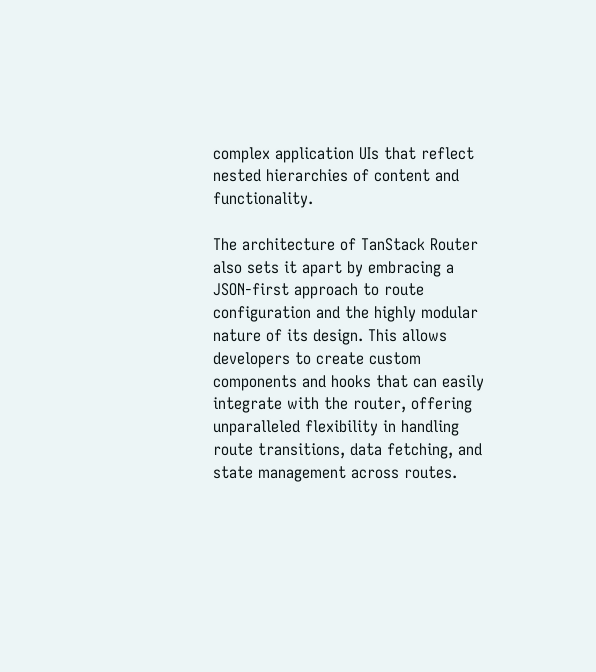complex application UIs that reflect nested hierarchies of content and functionality.

The architecture of TanStack Router also sets it apart by embracing a JSON-first approach to route configuration and the highly modular nature of its design. This allows developers to create custom components and hooks that can easily integrate with the router, offering unparalleled flexibility in handling route transitions, data fetching, and state management across routes.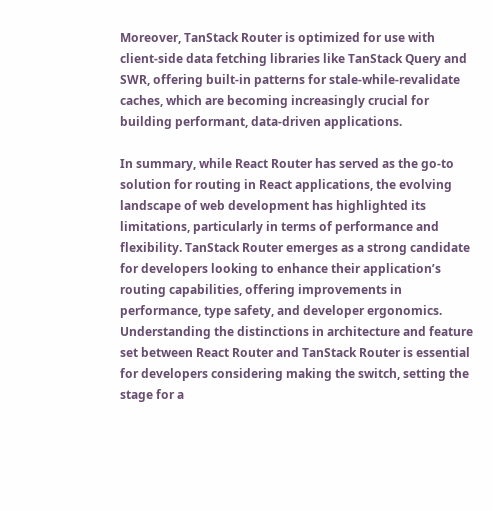Moreover, TanStack Router is optimized for use with client-side data fetching libraries like TanStack Query and SWR, offering built-in patterns for stale-while-revalidate caches, which are becoming increasingly crucial for building performant, data-driven applications.

In summary, while React Router has served as the go-to solution for routing in React applications, the evolving landscape of web development has highlighted its limitations, particularly in terms of performance and flexibility. TanStack Router emerges as a strong candidate for developers looking to enhance their application’s routing capabilities, offering improvements in performance, type safety, and developer ergonomics. Understanding the distinctions in architecture and feature set between React Router and TanStack Router is essential for developers considering making the switch, setting the stage for a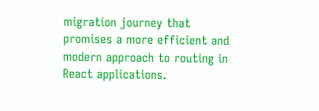migration journey that promises a more efficient and modern approach to routing in React applications.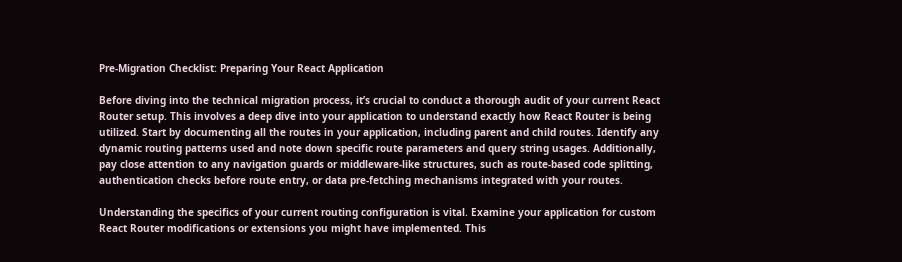Pre-Migration Checklist: Preparing Your React Application

Before diving into the technical migration process, it’s crucial to conduct a thorough audit of your current React Router setup. This involves a deep dive into your application to understand exactly how React Router is being utilized. Start by documenting all the routes in your application, including parent and child routes. Identify any dynamic routing patterns used and note down specific route parameters and query string usages. Additionally, pay close attention to any navigation guards or middleware-like structures, such as route-based code splitting, authentication checks before route entry, or data pre-fetching mechanisms integrated with your routes.

Understanding the specifics of your current routing configuration is vital. Examine your application for custom React Router modifications or extensions you might have implemented. This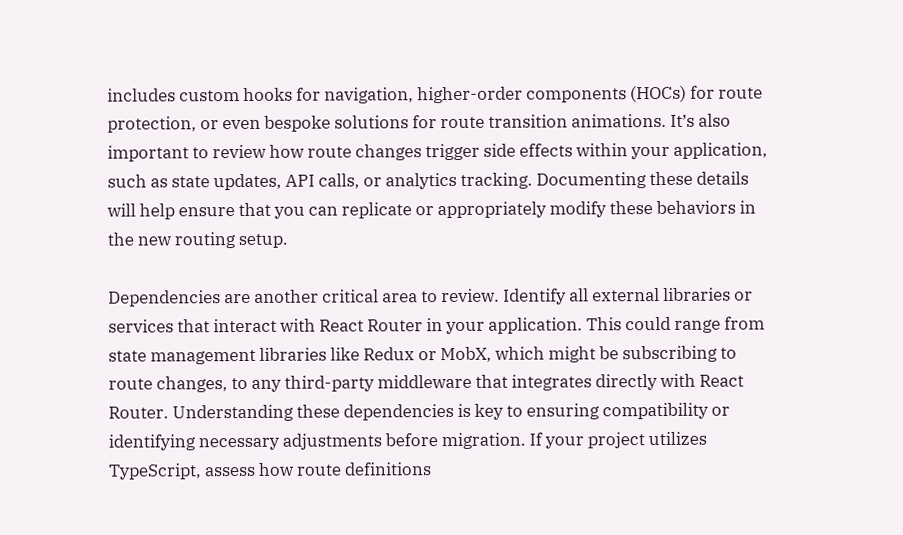includes custom hooks for navigation, higher-order components (HOCs) for route protection, or even bespoke solutions for route transition animations. It’s also important to review how route changes trigger side effects within your application, such as state updates, API calls, or analytics tracking. Documenting these details will help ensure that you can replicate or appropriately modify these behaviors in the new routing setup.

Dependencies are another critical area to review. Identify all external libraries or services that interact with React Router in your application. This could range from state management libraries like Redux or MobX, which might be subscribing to route changes, to any third-party middleware that integrates directly with React Router. Understanding these dependencies is key to ensuring compatibility or identifying necessary adjustments before migration. If your project utilizes TypeScript, assess how route definitions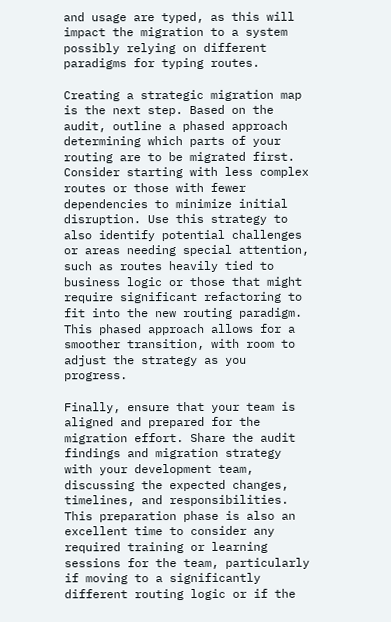and usage are typed, as this will impact the migration to a system possibly relying on different paradigms for typing routes.

Creating a strategic migration map is the next step. Based on the audit, outline a phased approach determining which parts of your routing are to be migrated first. Consider starting with less complex routes or those with fewer dependencies to minimize initial disruption. Use this strategy to also identify potential challenges or areas needing special attention, such as routes heavily tied to business logic or those that might require significant refactoring to fit into the new routing paradigm. This phased approach allows for a smoother transition, with room to adjust the strategy as you progress.

Finally, ensure that your team is aligned and prepared for the migration effort. Share the audit findings and migration strategy with your development team, discussing the expected changes, timelines, and responsibilities. This preparation phase is also an excellent time to consider any required training or learning sessions for the team, particularly if moving to a significantly different routing logic or if the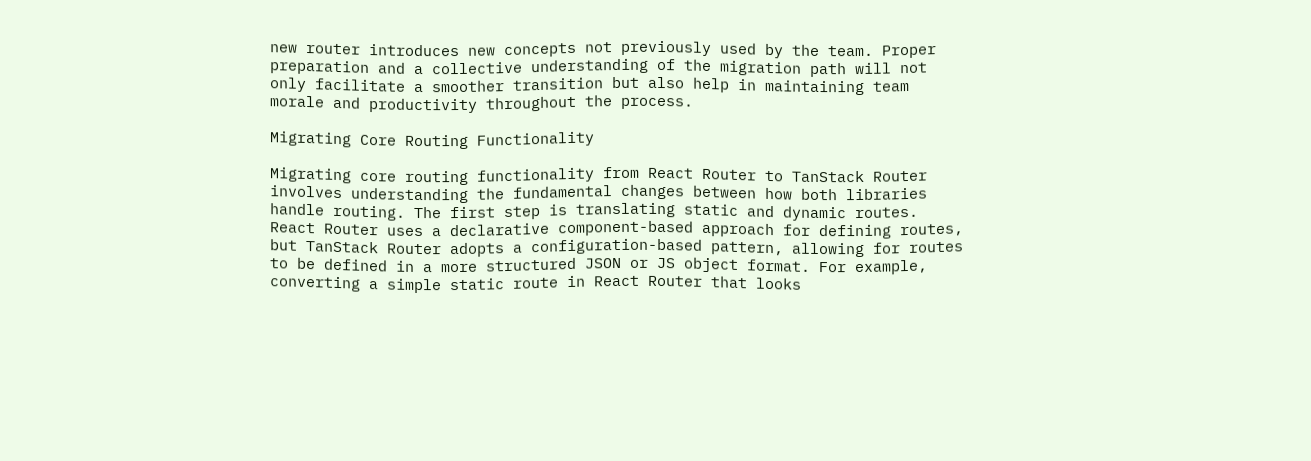new router introduces new concepts not previously used by the team. Proper preparation and a collective understanding of the migration path will not only facilitate a smoother transition but also help in maintaining team morale and productivity throughout the process.

Migrating Core Routing Functionality

Migrating core routing functionality from React Router to TanStack Router involves understanding the fundamental changes between how both libraries handle routing. The first step is translating static and dynamic routes. React Router uses a declarative component-based approach for defining routes, but TanStack Router adopts a configuration-based pattern, allowing for routes to be defined in a more structured JSON or JS object format. For example, converting a simple static route in React Router that looks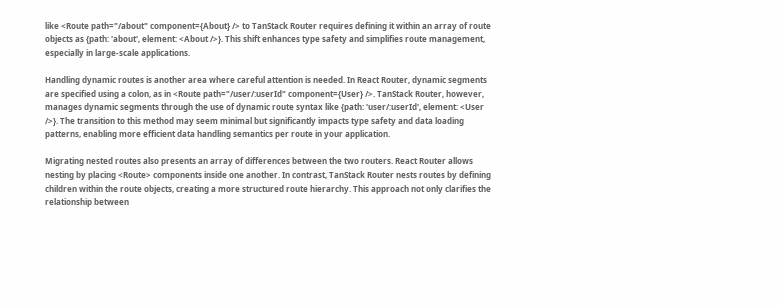like <Route path="/about" component={About} /> to TanStack Router requires defining it within an array of route objects as {path: 'about', element: <About />}. This shift enhances type safety and simplifies route management, especially in large-scale applications.

Handling dynamic routes is another area where careful attention is needed. In React Router, dynamic segments are specified using a colon, as in <Route path="/user/:userId" component={User} />. TanStack Router, however, manages dynamic segments through the use of dynamic route syntax like {path: 'user/:userId', element: <User />}. The transition to this method may seem minimal but significantly impacts type safety and data loading patterns, enabling more efficient data handling semantics per route in your application.

Migrating nested routes also presents an array of differences between the two routers. React Router allows nesting by placing <Route> components inside one another. In contrast, TanStack Router nests routes by defining children within the route objects, creating a more structured route hierarchy. This approach not only clarifies the relationship between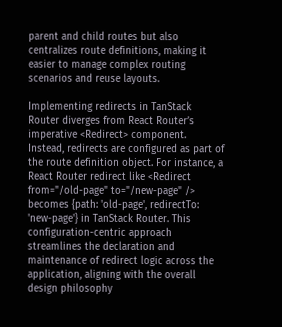parent and child routes but also centralizes route definitions, making it easier to manage complex routing scenarios and reuse layouts.

Implementing redirects in TanStack Router diverges from React Router’s imperative <Redirect> component. Instead, redirects are configured as part of the route definition object. For instance, a React Router redirect like <Redirect from="/old-page" to="/new-page" /> becomes {path: 'old-page', redirectTo: 'new-page'} in TanStack Router. This configuration-centric approach streamlines the declaration and maintenance of redirect logic across the application, aligning with the overall design philosophy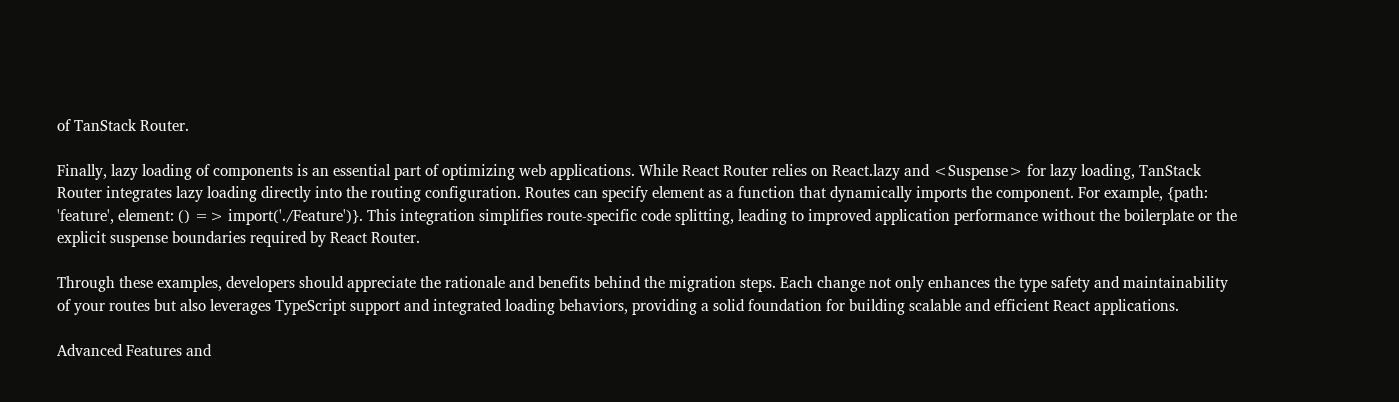of TanStack Router.

Finally, lazy loading of components is an essential part of optimizing web applications. While React Router relies on React.lazy and <Suspense> for lazy loading, TanStack Router integrates lazy loading directly into the routing configuration. Routes can specify element as a function that dynamically imports the component. For example, {path: 'feature', element: () => import('./Feature')}. This integration simplifies route-specific code splitting, leading to improved application performance without the boilerplate or the explicit suspense boundaries required by React Router.

Through these examples, developers should appreciate the rationale and benefits behind the migration steps. Each change not only enhances the type safety and maintainability of your routes but also leverages TypeScript support and integrated loading behaviors, providing a solid foundation for building scalable and efficient React applications.

Advanced Features and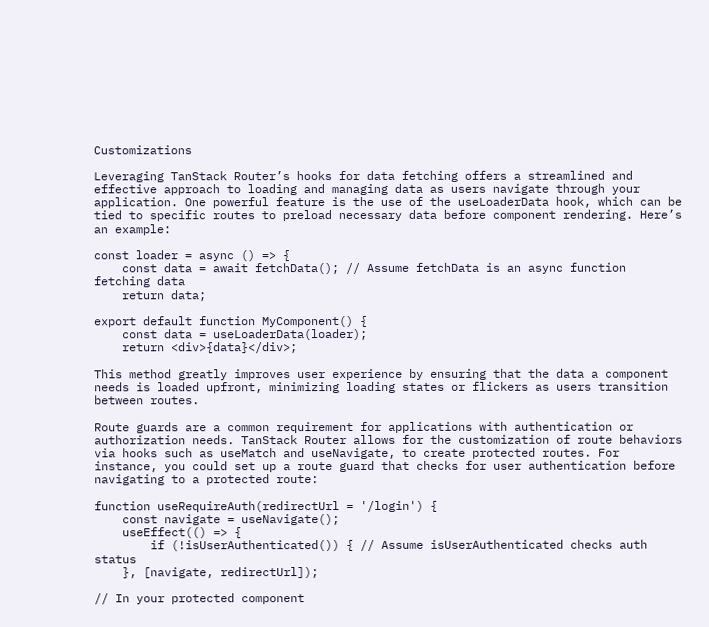Customizations

Leveraging TanStack Router’s hooks for data fetching offers a streamlined and effective approach to loading and managing data as users navigate through your application. One powerful feature is the use of the useLoaderData hook, which can be tied to specific routes to preload necessary data before component rendering. Here’s an example:

const loader = async () => {
    const data = await fetchData(); // Assume fetchData is an async function fetching data
    return data;

export default function MyComponent() {
    const data = useLoaderData(loader);
    return <div>{data}</div>;

This method greatly improves user experience by ensuring that the data a component needs is loaded upfront, minimizing loading states or flickers as users transition between routes.

Route guards are a common requirement for applications with authentication or authorization needs. TanStack Router allows for the customization of route behaviors via hooks such as useMatch and useNavigate, to create protected routes. For instance, you could set up a route guard that checks for user authentication before navigating to a protected route:

function useRequireAuth(redirectUrl = '/login') {
    const navigate = useNavigate();
    useEffect(() => {
        if (!isUserAuthenticated()) { // Assume isUserAuthenticated checks auth status
    }, [navigate, redirectUrl]);

// In your protected component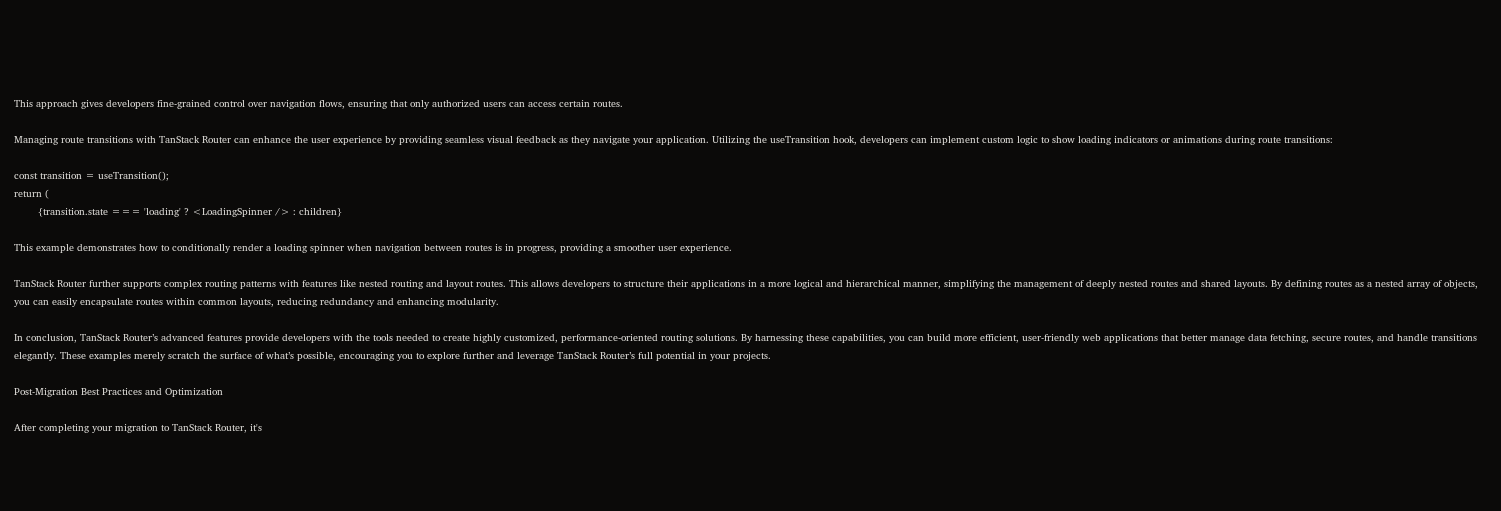This approach gives developers fine-grained control over navigation flows, ensuring that only authorized users can access certain routes.

Managing route transitions with TanStack Router can enhance the user experience by providing seamless visual feedback as they navigate your application. Utilizing the useTransition hook, developers can implement custom logic to show loading indicators or animations during route transitions:

const transition = useTransition();
return (
        {transition.state === 'loading' ? <LoadingSpinner /> : children}

This example demonstrates how to conditionally render a loading spinner when navigation between routes is in progress, providing a smoother user experience.

TanStack Router further supports complex routing patterns with features like nested routing and layout routes. This allows developers to structure their applications in a more logical and hierarchical manner, simplifying the management of deeply nested routes and shared layouts. By defining routes as a nested array of objects, you can easily encapsulate routes within common layouts, reducing redundancy and enhancing modularity.

In conclusion, TanStack Router’s advanced features provide developers with the tools needed to create highly customized, performance-oriented routing solutions. By harnessing these capabilities, you can build more efficient, user-friendly web applications that better manage data fetching, secure routes, and handle transitions elegantly. These examples merely scratch the surface of what’s possible, encouraging you to explore further and leverage TanStack Router’s full potential in your projects.

Post-Migration Best Practices and Optimization

After completing your migration to TanStack Router, it's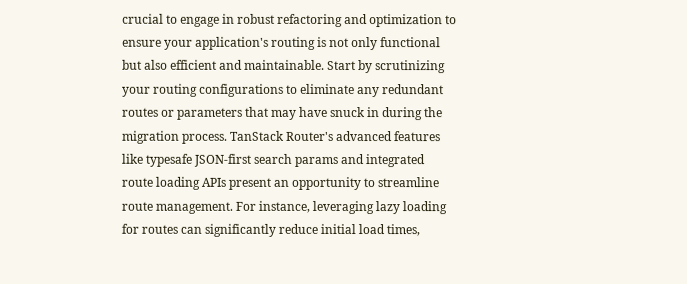crucial to engage in robust refactoring and optimization to ensure your application's routing is not only functional but also efficient and maintainable. Start by scrutinizing your routing configurations to eliminate any redundant routes or parameters that may have snuck in during the migration process. TanStack Router's advanced features like typesafe JSON-first search params and integrated route loading APIs present an opportunity to streamline route management. For instance, leveraging lazy loading for routes can significantly reduce initial load times,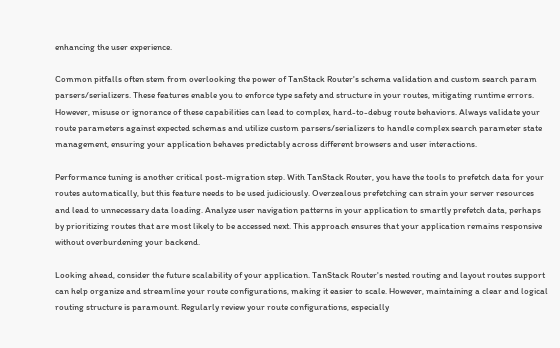enhancing the user experience.

Common pitfalls often stem from overlooking the power of TanStack Router's schema validation and custom search param parsers/serializers. These features enable you to enforce type safety and structure in your routes, mitigating runtime errors. However, misuse or ignorance of these capabilities can lead to complex, hard-to-debug route behaviors. Always validate your route parameters against expected schemas and utilize custom parsers/serializers to handle complex search parameter state management, ensuring your application behaves predictably across different browsers and user interactions.

Performance tuning is another critical post-migration step. With TanStack Router, you have the tools to prefetch data for your routes automatically, but this feature needs to be used judiciously. Overzealous prefetching can strain your server resources and lead to unnecessary data loading. Analyze user navigation patterns in your application to smartly prefetch data, perhaps by prioritizing routes that are most likely to be accessed next. This approach ensures that your application remains responsive without overburdening your backend.

Looking ahead, consider the future scalability of your application. TanStack Router's nested routing and layout routes support can help organize and streamline your route configurations, making it easier to scale. However, maintaining a clear and logical routing structure is paramount. Regularly review your route configurations, especially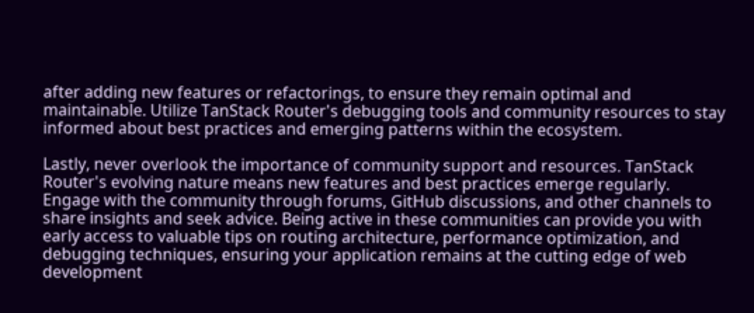after adding new features or refactorings, to ensure they remain optimal and maintainable. Utilize TanStack Router's debugging tools and community resources to stay informed about best practices and emerging patterns within the ecosystem.

Lastly, never overlook the importance of community support and resources. TanStack Router's evolving nature means new features and best practices emerge regularly. Engage with the community through forums, GitHub discussions, and other channels to share insights and seek advice. Being active in these communities can provide you with early access to valuable tips on routing architecture, performance optimization, and debugging techniques, ensuring your application remains at the cutting edge of web development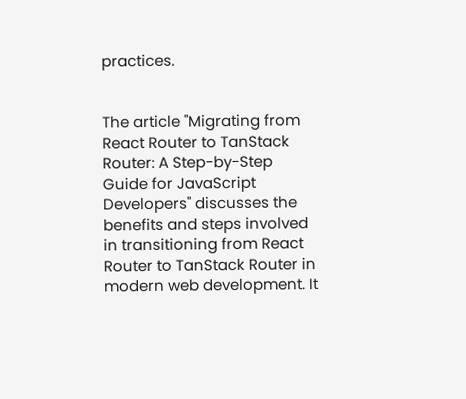practices.


The article "Migrating from React Router to TanStack Router: A Step-by-Step Guide for JavaScript Developers" discusses the benefits and steps involved in transitioning from React Router to TanStack Router in modern web development. It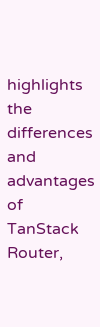highlights the differences and advantages of TanStack Router,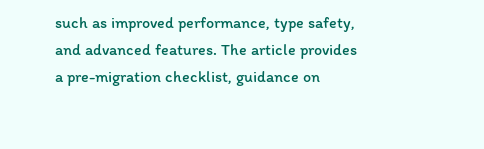such as improved performance, type safety, and advanced features. The article provides a pre-migration checklist, guidance on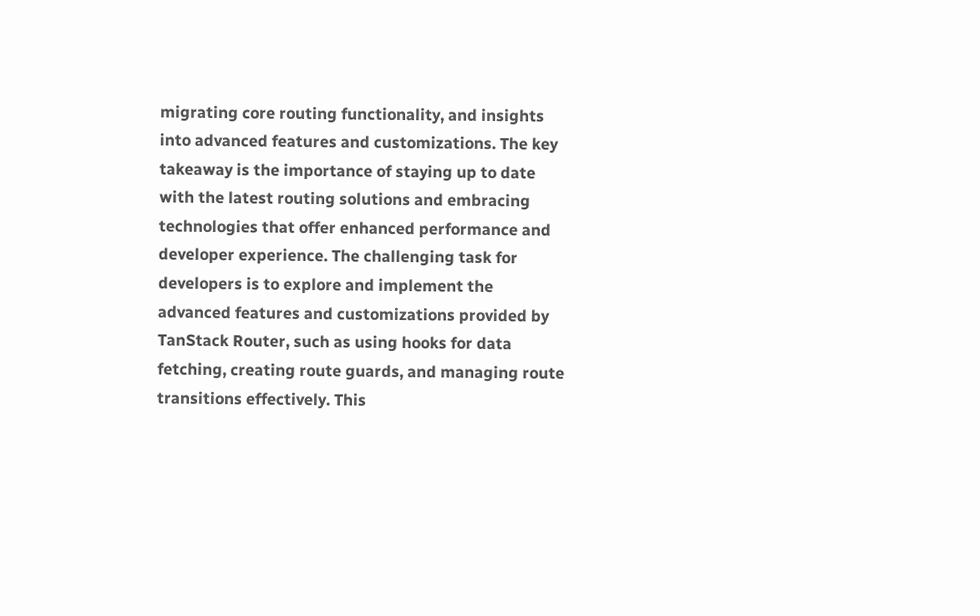migrating core routing functionality, and insights into advanced features and customizations. The key takeaway is the importance of staying up to date with the latest routing solutions and embracing technologies that offer enhanced performance and developer experience. The challenging task for developers is to explore and implement the advanced features and customizations provided by TanStack Router, such as using hooks for data fetching, creating route guards, and managing route transitions effectively. This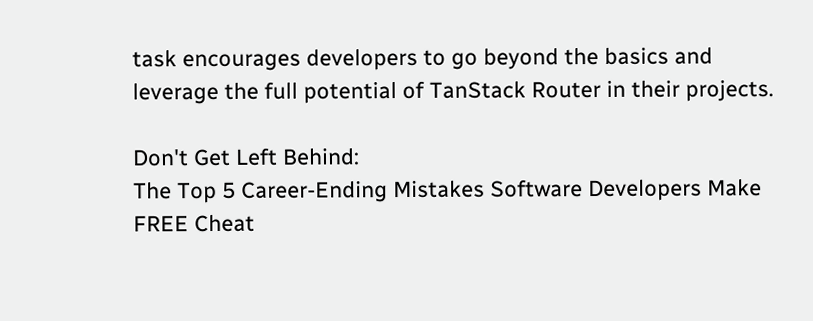task encourages developers to go beyond the basics and leverage the full potential of TanStack Router in their projects.

Don't Get Left Behind:
The Top 5 Career-Ending Mistakes Software Developers Make
FREE Cheat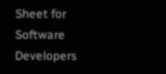Sheet for Software Developers